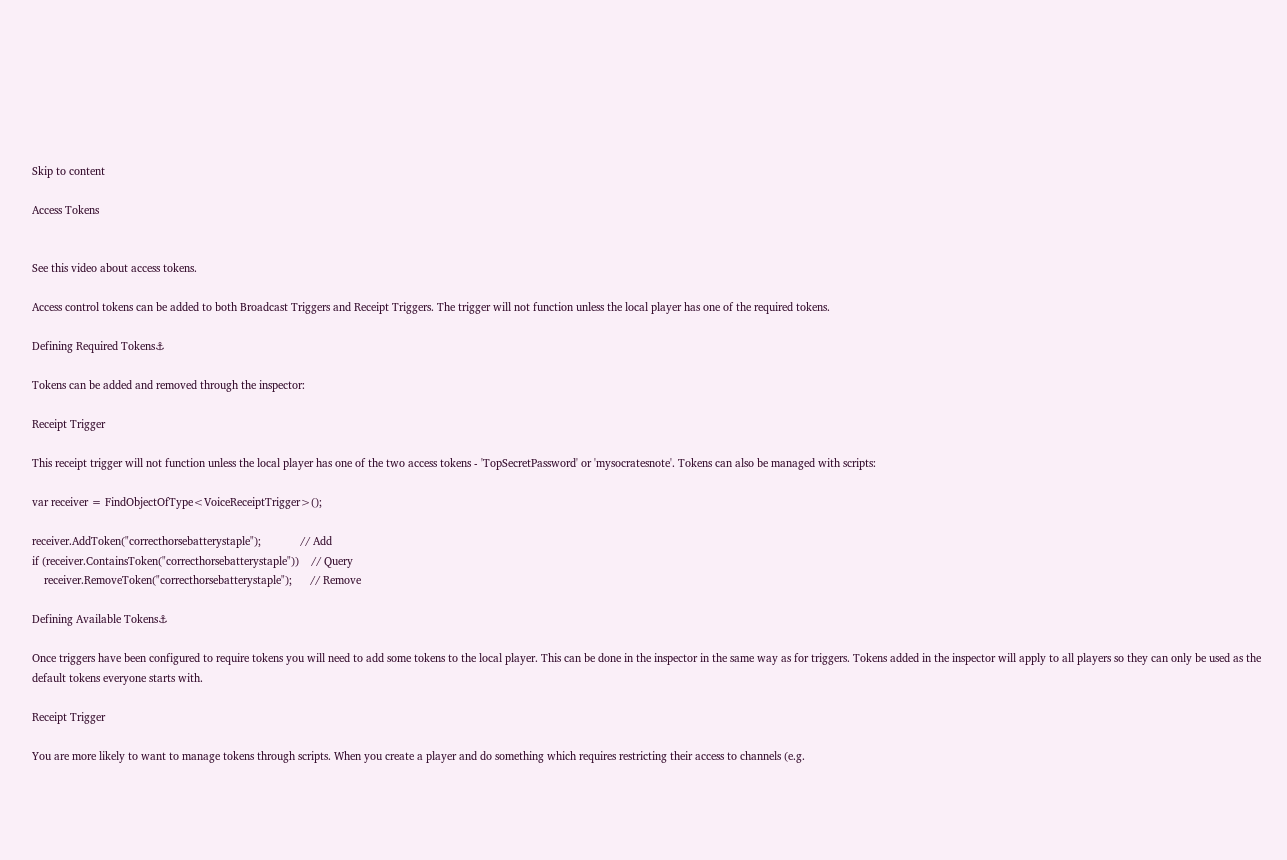Skip to content

Access Tokens


See this video about access tokens.

Access control tokens can be added to both Broadcast Triggers and Receipt Triggers. The trigger will not function unless the local player has one of the required tokens.

Defining Required Tokens⚓

Tokens can be added and removed through the inspector:

Receipt Trigger

This receipt trigger will not function unless the local player has one of the two access tokens - 'TopSecretPassword' or 'mysocratesnote'. Tokens can also be managed with scripts:

var receiver = FindObjectOfType<VoiceReceiptTrigger>();

receiver.AddToken("correcthorsebatterystaple");             // Add
if (receiver.ContainsToken("correcthorsebatterystaple"))    // Query
    receiver.RemoveToken("correcthorsebatterystaple");      // Remove

Defining Available Tokens⚓

Once triggers have been configured to require tokens you will need to add some tokens to the local player. This can be done in the inspector in the same way as for triggers. Tokens added in the inspector will apply to all players so they can only be used as the default tokens everyone starts with.

Receipt Trigger

You are more likely to want to manage tokens through scripts. When you create a player and do something which requires restricting their access to channels (e.g.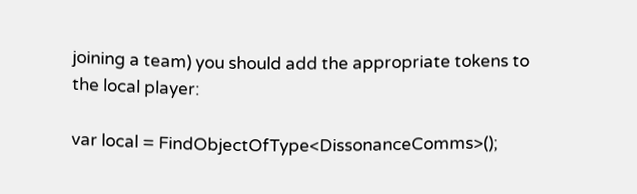joining a team) you should add the appropriate tokens to the local player:

var local = FindObjectOfType<DissonanceComms>();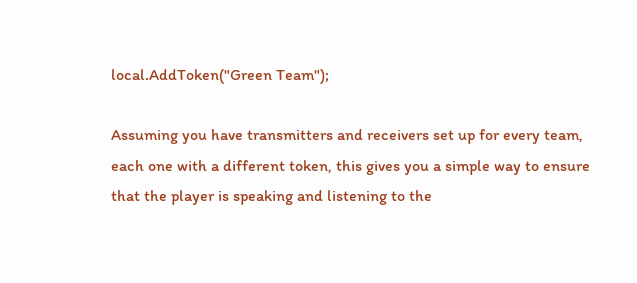local.AddToken("Green Team");

Assuming you have transmitters and receivers set up for every team, each one with a different token, this gives you a simple way to ensure that the player is speaking and listening to the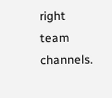right team channels.